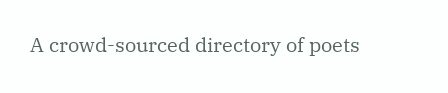A crowd-sourced directory of poets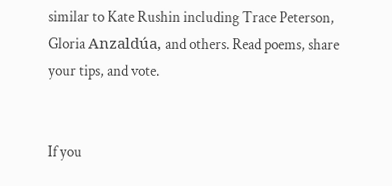similar to Kate Rushin including Trace Peterson, Gloria Anzaldúa, and others. Read poems, share your tips, and vote.


If you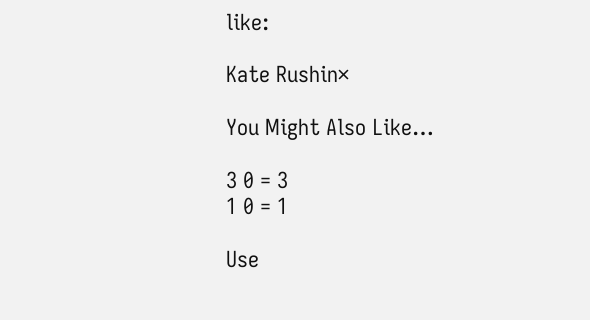like:

Kate Rushin×

You Might Also Like…

3 0 = 3
1 0 = 1

Use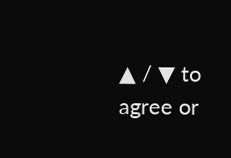▲ / ▼ to agree or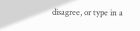disagree, or type in a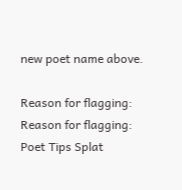new poet name above.

Reason for flagging:
Reason for flagging:
Poet Tips Splat